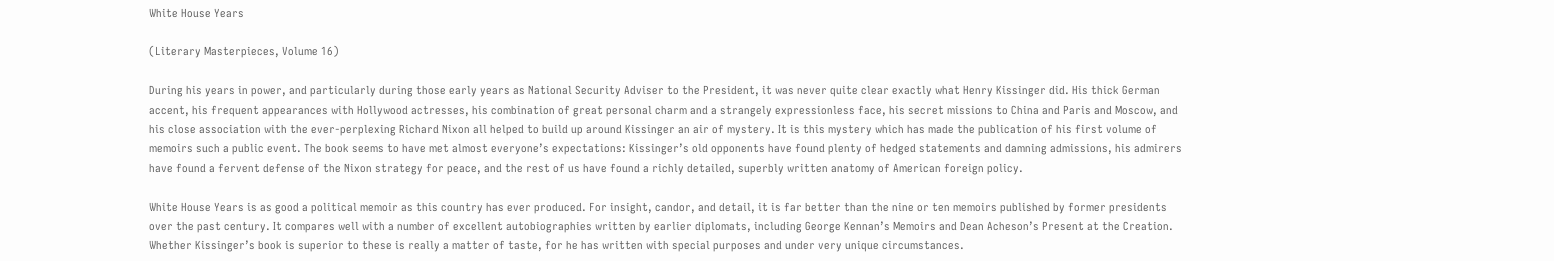White House Years

(Literary Masterpieces, Volume 16)

During his years in power, and particularly during those early years as National Security Adviser to the President, it was never quite clear exactly what Henry Kissinger did. His thick German accent, his frequent appearances with Hollywood actresses, his combination of great personal charm and a strangely expressionless face, his secret missions to China and Paris and Moscow, and his close association with the ever-perplexing Richard Nixon all helped to build up around Kissinger an air of mystery. It is this mystery which has made the publication of his first volume of memoirs such a public event. The book seems to have met almost everyone’s expectations: Kissinger’s old opponents have found plenty of hedged statements and damning admissions, his admirers have found a fervent defense of the Nixon strategy for peace, and the rest of us have found a richly detailed, superbly written anatomy of American foreign policy.

White House Years is as good a political memoir as this country has ever produced. For insight, candor, and detail, it is far better than the nine or ten memoirs published by former presidents over the past century. It compares well with a number of excellent autobiographies written by earlier diplomats, including George Kennan’s Memoirs and Dean Acheson’s Present at the Creation. Whether Kissinger’s book is superior to these is really a matter of taste, for he has written with special purposes and under very unique circumstances.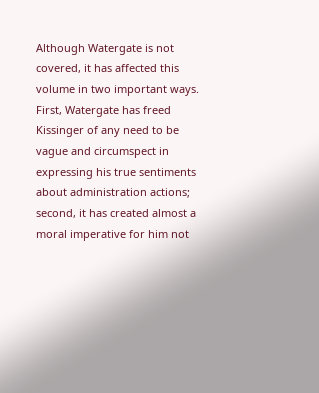Although Watergate is not covered, it has affected this volume in two important ways. First, Watergate has freed Kissinger of any need to be vague and circumspect in expressing his true sentiments about administration actions; second, it has created almost a moral imperative for him not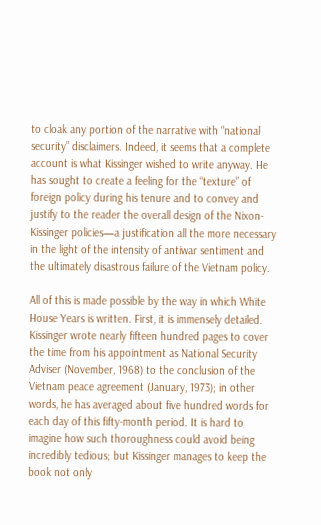to cloak any portion of the narrative with “national security” disclaimers. Indeed, it seems that a complete account is what Kissinger wished to write anyway. He has sought to create a feeling for the “texture” of foreign policy during his tenure and to convey and justify to the reader the overall design of the Nixon-Kissinger policies—a justification all the more necessary in the light of the intensity of antiwar sentiment and the ultimately disastrous failure of the Vietnam policy.

All of this is made possible by the way in which White House Years is written. First, it is immensely detailed. Kissinger wrote nearly fifteen hundred pages to cover the time from his appointment as National Security Adviser (November, 1968) to the conclusion of the Vietnam peace agreement (January, 1973); in other words, he has averaged about five hundred words for each day of this fifty-month period. It is hard to imagine how such thoroughness could avoid being incredibly tedious; but Kissinger manages to keep the book not only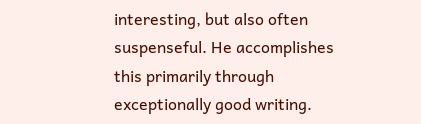interesting, but also often suspenseful. He accomplishes this primarily through exceptionally good writing.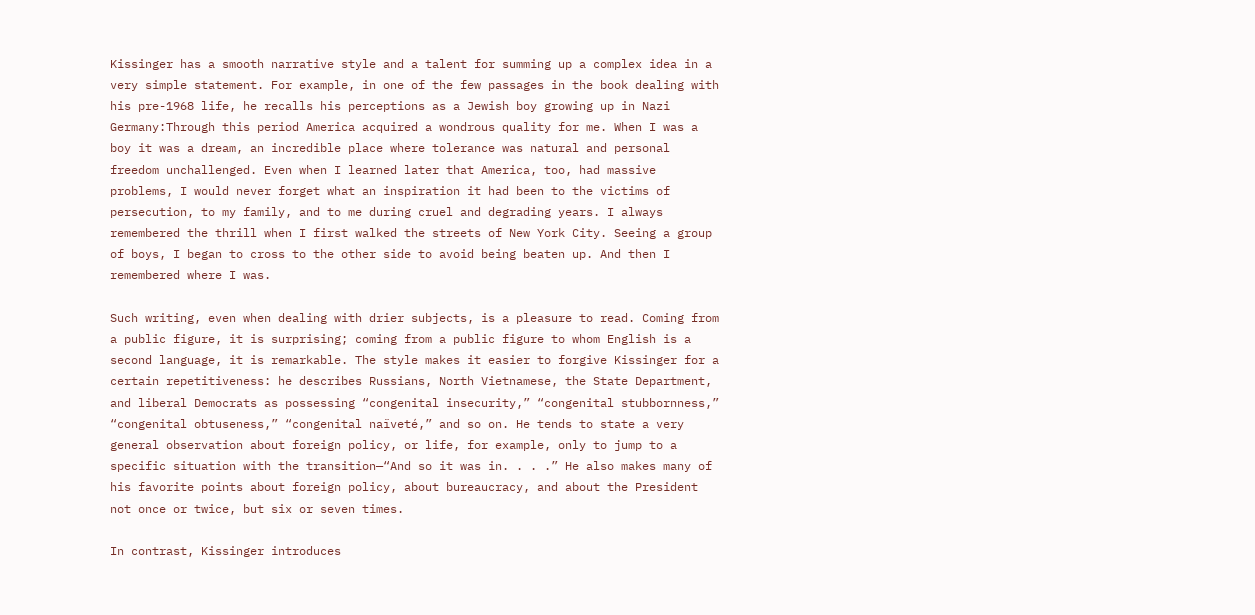Kissinger has a smooth narrative style and a talent for summing up a complex idea in a very simple statement. For example, in one of the few passages in the book dealing with his pre-1968 life, he recalls his perceptions as a Jewish boy growing up in Nazi Germany:Through this period America acquired a wondrous quality for me. When I was a boy it was a dream, an incredible place where tolerance was natural and personal freedom unchallenged. Even when I learned later that America, too, had massive problems, I would never forget what an inspiration it had been to the victims of persecution, to my family, and to me during cruel and degrading years. I always remembered the thrill when I first walked the streets of New York City. Seeing a group of boys, I began to cross to the other side to avoid being beaten up. And then I remembered where I was.

Such writing, even when dealing with drier subjects, is a pleasure to read. Coming from a public figure, it is surprising; coming from a public figure to whom English is a second language, it is remarkable. The style makes it easier to forgive Kissinger for a certain repetitiveness: he describes Russians, North Vietnamese, the State Department, and liberal Democrats as possessing “congenital insecurity,” “congenital stubbornness,” “congenital obtuseness,” “congenital naïveté,” and so on. He tends to state a very general observation about foreign policy, or life, for example, only to jump to a specific situation with the transition—“And so it was in. . . .” He also makes many of his favorite points about foreign policy, about bureaucracy, and about the President not once or twice, but six or seven times.

In contrast, Kissinger introduces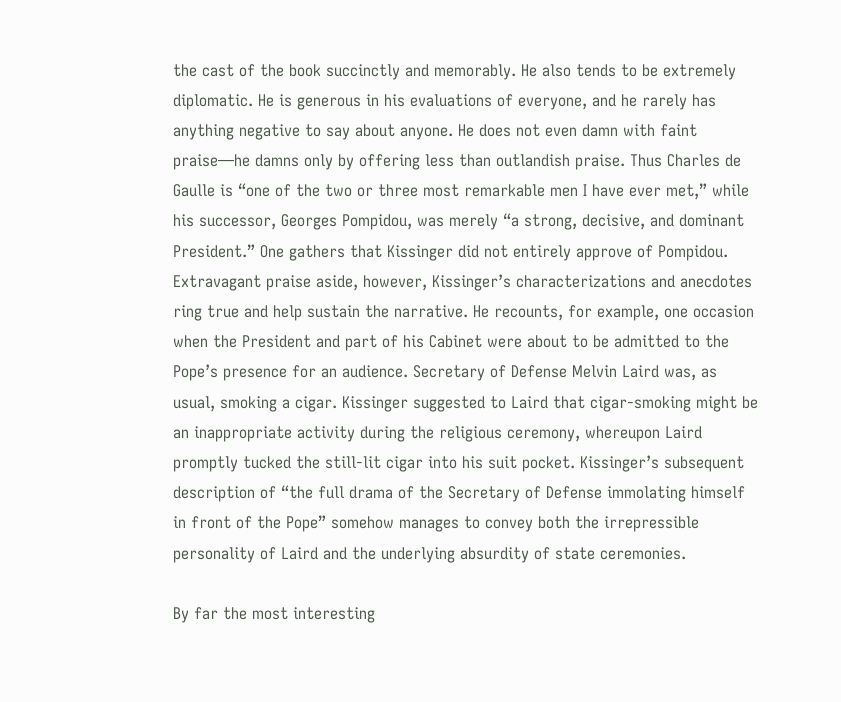the cast of the book succinctly and memorably. He also tends to be extremely diplomatic. He is generous in his evaluations of everyone, and he rarely has anything negative to say about anyone. He does not even damn with faint praise—he damns only by offering less than outlandish praise. Thus Charles de Gaulle is “one of the two or three most remarkable men I have ever met,” while his successor, Georges Pompidou, was merely “a strong, decisive, and dominant President.” One gathers that Kissinger did not entirely approve of Pompidou. Extravagant praise aside, however, Kissinger’s characterizations and anecdotes ring true and help sustain the narrative. He recounts, for example, one occasion when the President and part of his Cabinet were about to be admitted to the Pope’s presence for an audience. Secretary of Defense Melvin Laird was, as usual, smoking a cigar. Kissinger suggested to Laird that cigar-smoking might be an inappropriate activity during the religious ceremony, whereupon Laird promptly tucked the still-lit cigar into his suit pocket. Kissinger’s subsequent description of “the full drama of the Secretary of Defense immolating himself in front of the Pope” somehow manages to convey both the irrepressible personality of Laird and the underlying absurdity of state ceremonies.

By far the most interesting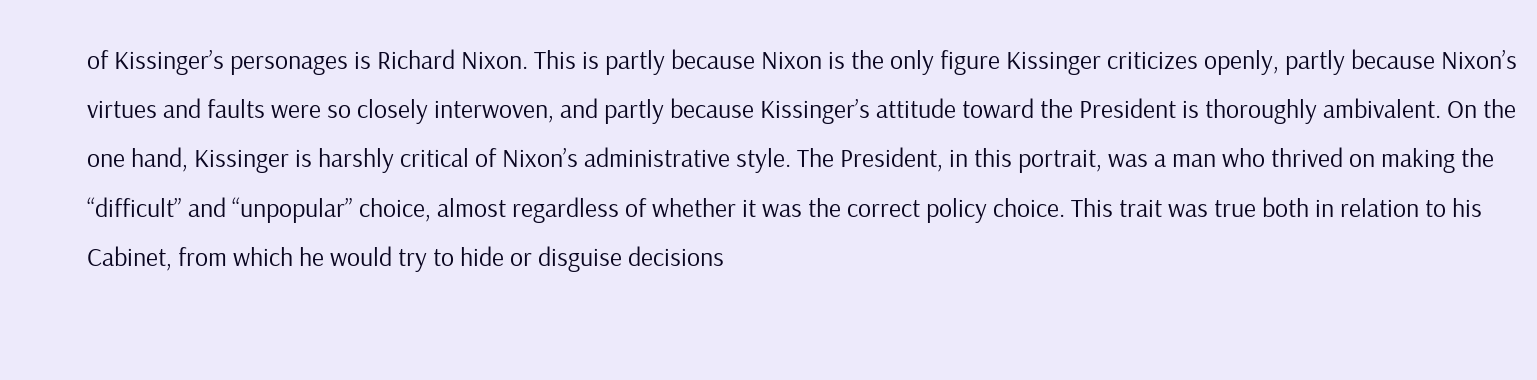of Kissinger’s personages is Richard Nixon. This is partly because Nixon is the only figure Kissinger criticizes openly, partly because Nixon’s virtues and faults were so closely interwoven, and partly because Kissinger’s attitude toward the President is thoroughly ambivalent. On the one hand, Kissinger is harshly critical of Nixon’s administrative style. The President, in this portrait, was a man who thrived on making the “difficult” and “unpopular” choice, almost regardless of whether it was the correct policy choice. This trait was true both in relation to his Cabinet, from which he would try to hide or disguise decisions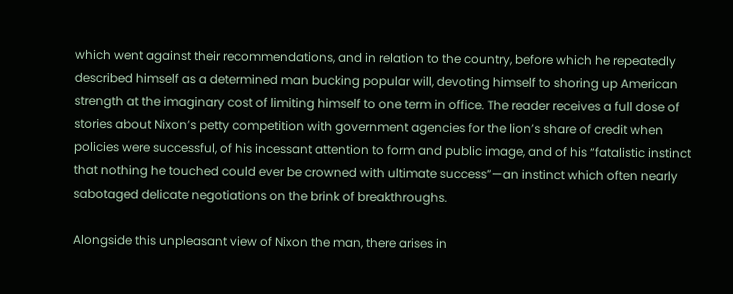which went against their recommendations, and in relation to the country, before which he repeatedly described himself as a determined man bucking popular will, devoting himself to shoring up American strength at the imaginary cost of limiting himself to one term in office. The reader receives a full dose of stories about Nixon’s petty competition with government agencies for the lion’s share of credit when policies were successful, of his incessant attention to form and public image, and of his “fatalistic instinct that nothing he touched could ever be crowned with ultimate success”—an instinct which often nearly sabotaged delicate negotiations on the brink of breakthroughs.

Alongside this unpleasant view of Nixon the man, there arises in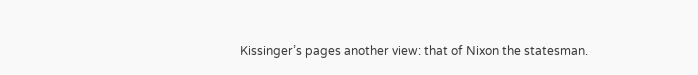Kissinger’s pages another view: that of Nixon the statesman.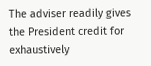The adviser readily gives the President credit for exhaustively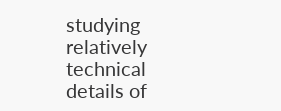studying relatively technical details of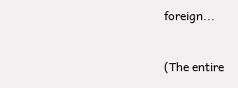foreign...

(The entire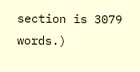section is 3079 words.)